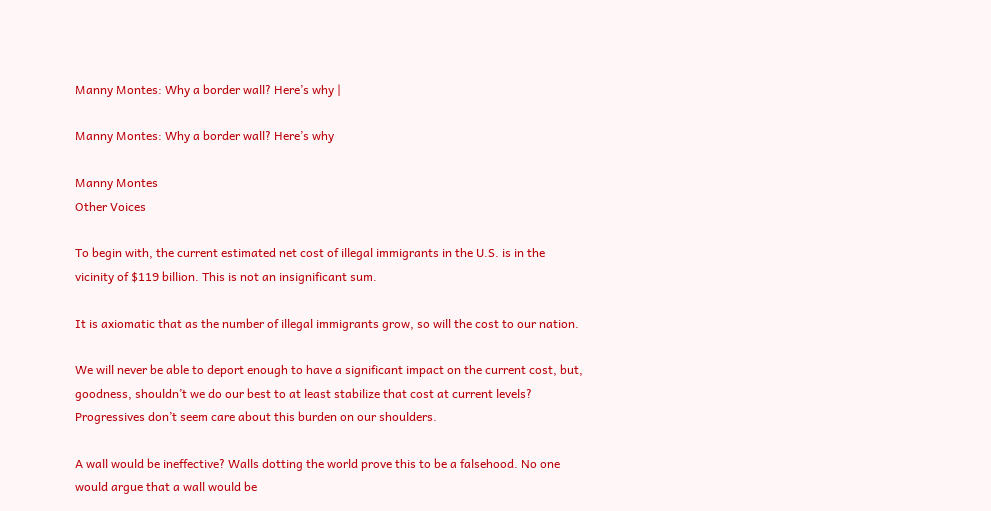Manny Montes: Why a border wall? Here’s why |

Manny Montes: Why a border wall? Here’s why

Manny Montes
Other Voices

To begin with, the current estimated net cost of illegal immigrants in the U.S. is in the vicinity of $119 billion. This is not an insignificant sum.

It is axiomatic that as the number of illegal immigrants grow, so will the cost to our nation.

We will never be able to deport enough to have a significant impact on the current cost, but, goodness, shouldn’t we do our best to at least stabilize that cost at current levels? Progressives don’t seem care about this burden on our shoulders.

A wall would be ineffective? Walls dotting the world prove this to be a falsehood. No one would argue that a wall would be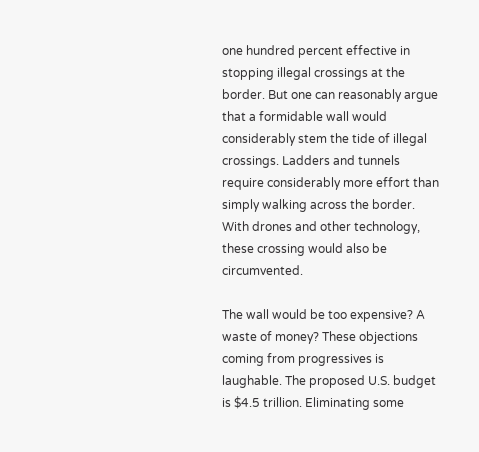one hundred percent effective in stopping illegal crossings at the border. But one can reasonably argue that a formidable wall would considerably stem the tide of illegal crossings. Ladders and tunnels require considerably more effort than simply walking across the border. With drones and other technology, these crossing would also be circumvented.

The wall would be too expensive? A waste of money? These objections coming from progressives is laughable. The proposed U.S. budget is $4.5 trillion. Eliminating some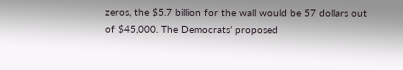zeros, the $5.7 billion for the wall would be 57 dollars out of $45,000. The Democrats’ proposed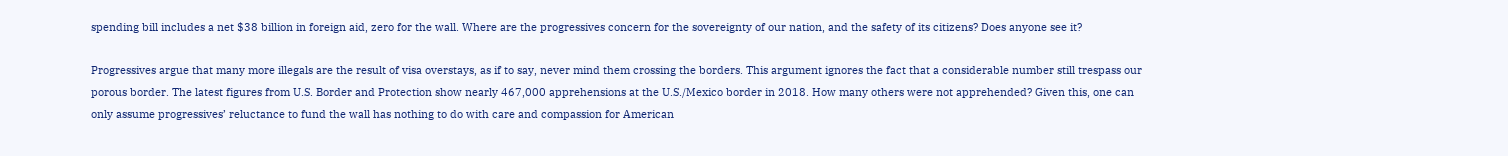spending bill includes a net $38 billion in foreign aid, zero for the wall. Where are the progressives concern for the sovereignty of our nation, and the safety of its citizens? Does anyone see it?

Progressives argue that many more illegals are the result of visa overstays, as if to say, never mind them crossing the borders. This argument ignores the fact that a considerable number still trespass our porous border. The latest figures from U.S. Border and Protection show nearly 467,000 apprehensions at the U.S./Mexico border in 2018. How many others were not apprehended? Given this, one can only assume progressives’ reluctance to fund the wall has nothing to do with care and compassion for American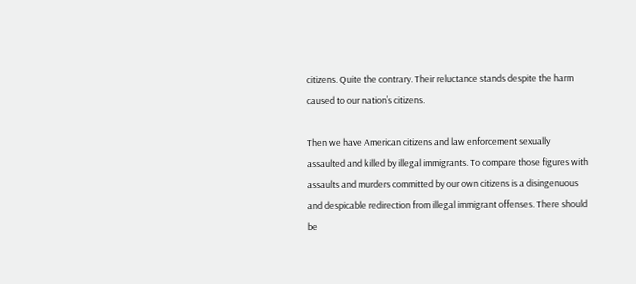citizens. Quite the contrary. Their reluctance stands despite the harm caused to our nation’s citizens.

Then we have American citizens and law enforcement sexually assaulted and killed by illegal immigrants. To compare those figures with assaults and murders committed by our own citizens is a disingenuous and despicable redirection from illegal immigrant offenses. There should be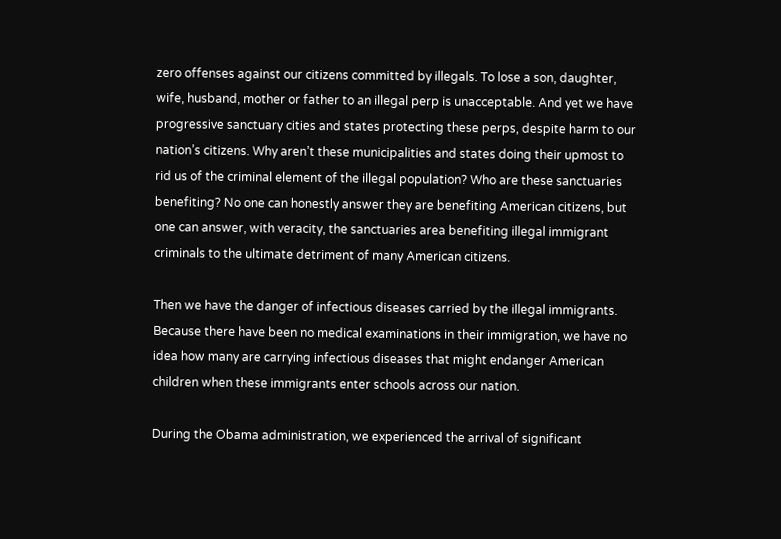zero offenses against our citizens committed by illegals. To lose a son, daughter, wife, husband, mother or father to an illegal perp is unacceptable. And yet we have progressive sanctuary cities and states protecting these perps, despite harm to our nation’s citizens. Why aren’t these municipalities and states doing their upmost to rid us of the criminal element of the illegal population? Who are these sanctuaries benefiting? No one can honestly answer they are benefiting American citizens, but one can answer, with veracity, the sanctuaries area benefiting illegal immigrant criminals to the ultimate detriment of many American citizens.

Then we have the danger of infectious diseases carried by the illegal immigrants. Because there have been no medical examinations in their immigration, we have no idea how many are carrying infectious diseases that might endanger American children when these immigrants enter schools across our nation.

During the Obama administration, we experienced the arrival of significant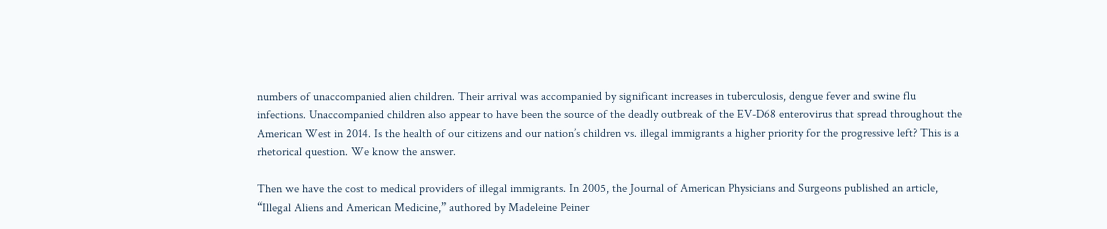numbers of unaccompanied alien children. Their arrival was accompanied by significant increases in tuberculosis, dengue fever and swine flu infections. Unaccompanied children also appear to have been the source of the deadly outbreak of the EV-D68 enterovirus that spread throughout the American West in 2014. Is the health of our citizens and our nation’s children vs. illegal immigrants a higher priority for the progressive left? This is a rhetorical question. We know the answer.

Then we have the cost to medical providers of illegal immigrants. In 2005, the Journal of American Physicians and Surgeons published an article, “Illegal Aliens and American Medicine,” authored by Madeleine Peiner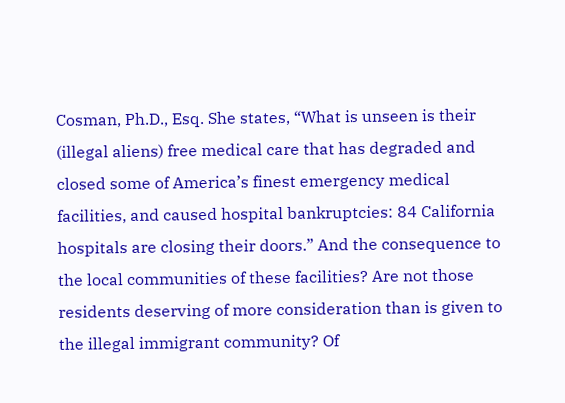Cosman, Ph.D., Esq. She states, “What is unseen is their (illegal aliens) free medical care that has degraded and closed some of America’s finest emergency medical facilities, and caused hospital bankruptcies: 84 California hospitals are closing their doors.” And the consequence to the local communities of these facilities? Are not those residents deserving of more consideration than is given to the illegal immigrant community? Of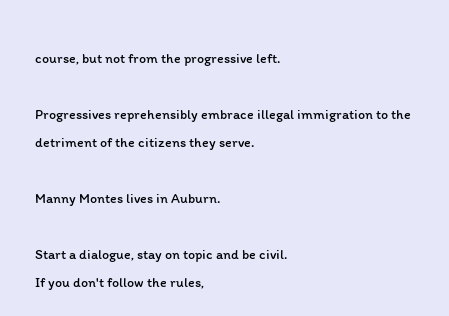course, but not from the progressive left.

Progressives reprehensibly embrace illegal immigration to the detriment of the citizens they serve.

Manny Montes lives in Auburn.

Start a dialogue, stay on topic and be civil.
If you don't follow the rules,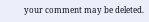your comment may be deleted.